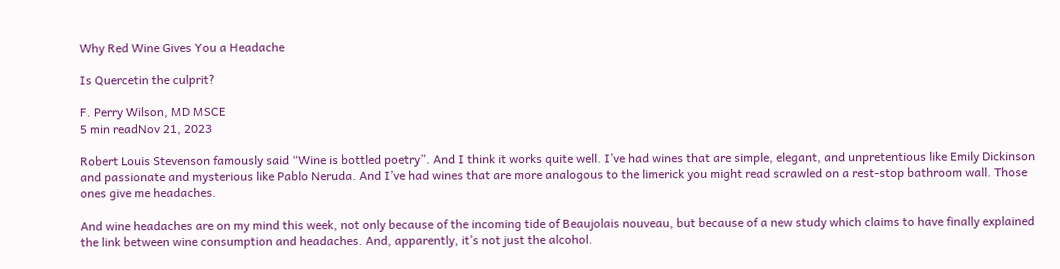Why Red Wine Gives You a Headache

Is Quercetin the culprit?

F. Perry Wilson, MD MSCE
5 min readNov 21, 2023

Robert Louis Stevenson famously said “Wine is bottled poetry”. And I think it works quite well. I’ve had wines that are simple, elegant, and unpretentious like Emily Dickinson and passionate and mysterious like Pablo Neruda. And I’ve had wines that are more analogous to the limerick you might read scrawled on a rest-stop bathroom wall. Those ones give me headaches.

And wine headaches are on my mind this week, not only because of the incoming tide of Beaujolais nouveau, but because of a new study which claims to have finally explained the link between wine consumption and headaches. And, apparently, it’s not just the alcohol.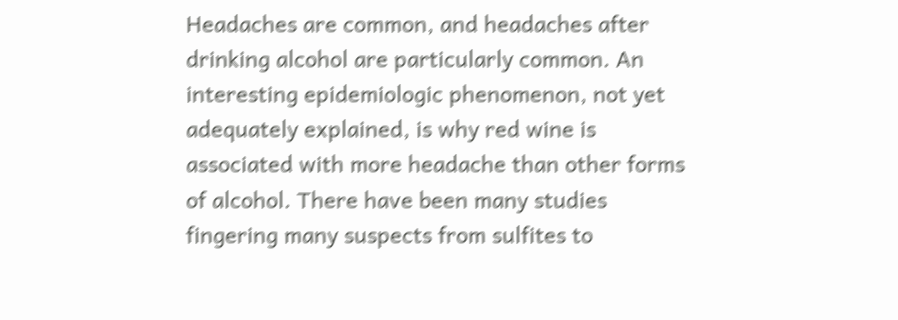Headaches are common, and headaches after drinking alcohol are particularly common. An interesting epidemiologic phenomenon, not yet adequately explained, is why red wine is associated with more headache than other forms of alcohol. There have been many studies fingering many suspects from sulfites to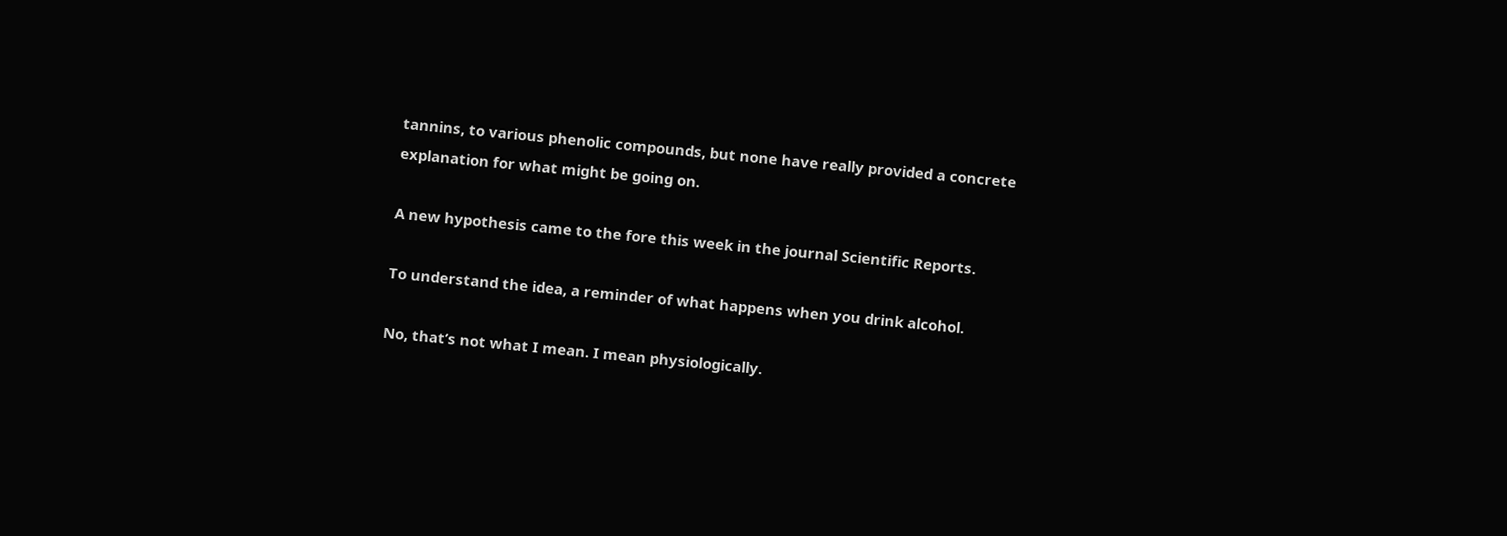tannins, to various phenolic compounds, but none have really provided a concrete explanation for what might be going on.

A new hypothesis came to the fore this week in the journal Scientific Reports.

To understand the idea, a reminder of what happens when you drink alcohol.

No, that’s not what I mean. I mean physiologically.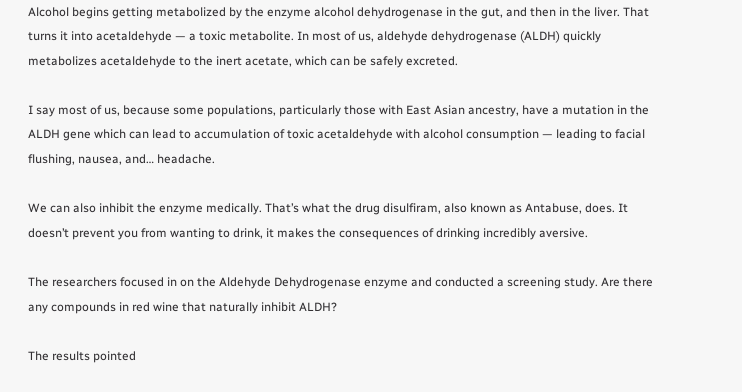Alcohol begins getting metabolized by the enzyme alcohol dehydrogenase in the gut, and then in the liver. That turns it into acetaldehyde — a toxic metabolite. In most of us, aldehyde dehydrogenase (ALDH) quickly metabolizes acetaldehyde to the inert acetate, which can be safely excreted.

I say most of us, because some populations, particularly those with East Asian ancestry, have a mutation in the ALDH gene which can lead to accumulation of toxic acetaldehyde with alcohol consumption — leading to facial flushing, nausea, and… headache.

We can also inhibit the enzyme medically. That’s what the drug disulfiram, also known as Antabuse, does. It doesn’t prevent you from wanting to drink, it makes the consequences of drinking incredibly aversive.

The researchers focused in on the Aldehyde Dehydrogenase enzyme and conducted a screening study. Are there any compounds in red wine that naturally inhibit ALDH?

The results pointed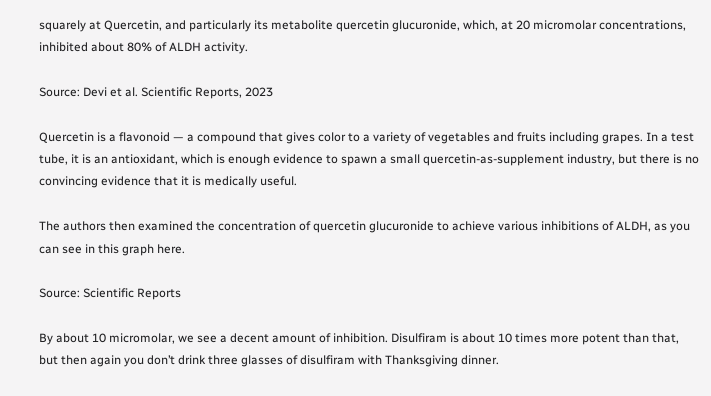squarely at Quercetin, and particularly its metabolite quercetin glucuronide, which, at 20 micromolar concentrations, inhibited about 80% of ALDH activity.

Source: Devi et al. Scientific Reports, 2023

Quercetin is a flavonoid — a compound that gives color to a variety of vegetables and fruits including grapes. In a test tube, it is an antioxidant, which is enough evidence to spawn a small quercetin-as-supplement industry, but there is no convincing evidence that it is medically useful.

The authors then examined the concentration of quercetin glucuronide to achieve various inhibitions of ALDH, as you can see in this graph here.

Source: Scientific Reports

By about 10 micromolar, we see a decent amount of inhibition. Disulfiram is about 10 times more potent than that, but then again you don’t drink three glasses of disulfiram with Thanksgiving dinner.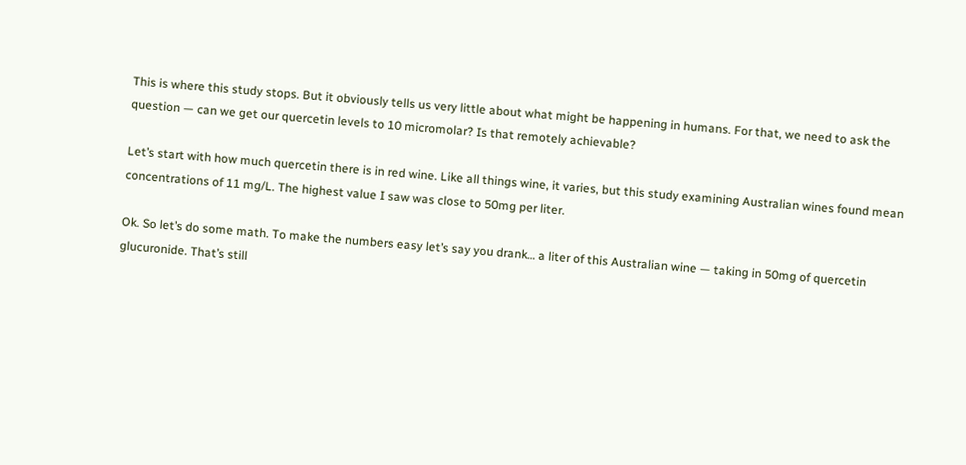This is where this study stops. But it obviously tells us very little about what might be happening in humans. For that, we need to ask the question — can we get our quercetin levels to 10 micromolar? Is that remotely achievable?

Let’s start with how much quercetin there is in red wine. Like all things wine, it varies, but this study examining Australian wines found mean concentrations of 11 mg/L. The highest value I saw was close to 50mg per liter.

Ok. So let’s do some math. To make the numbers easy let’s say you drank… a liter of this Australian wine — taking in 50mg of quercetin glucuronide. That’s still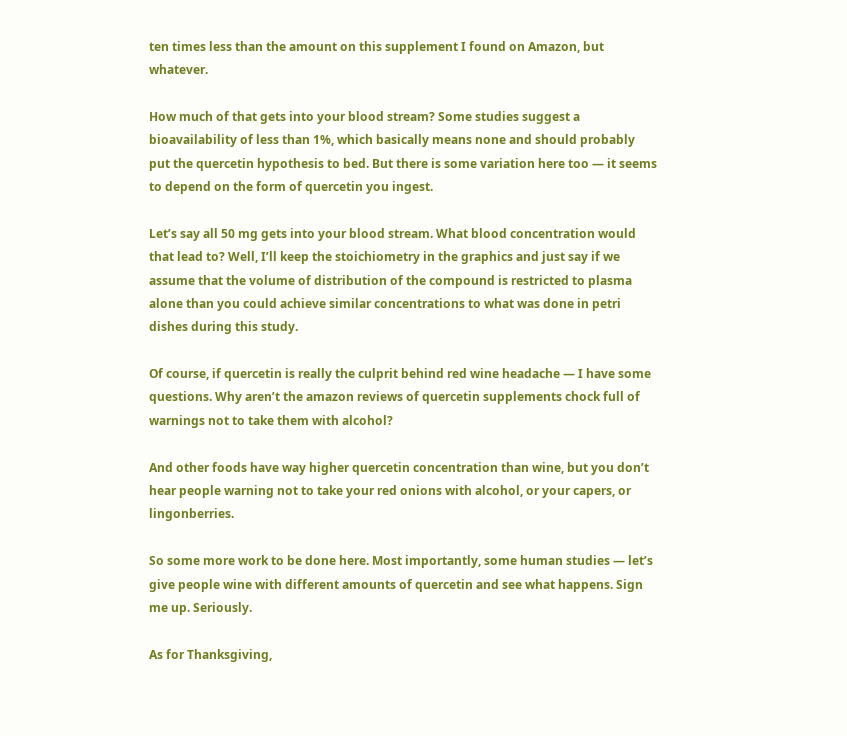ten times less than the amount on this supplement I found on Amazon, but whatever.

How much of that gets into your blood stream? Some studies suggest a bioavailability of less than 1%, which basically means none and should probably put the quercetin hypothesis to bed. But there is some variation here too — it seems to depend on the form of quercetin you ingest.

Let’s say all 50 mg gets into your blood stream. What blood concentration would that lead to? Well, I’ll keep the stoichiometry in the graphics and just say if we assume that the volume of distribution of the compound is restricted to plasma alone than you could achieve similar concentrations to what was done in petri dishes during this study.

Of course, if quercetin is really the culprit behind red wine headache — I have some questions. Why aren’t the amazon reviews of quercetin supplements chock full of warnings not to take them with alcohol?

And other foods have way higher quercetin concentration than wine, but you don’t hear people warning not to take your red onions with alcohol, or your capers, or lingonberries.

So some more work to be done here. Most importantly, some human studies — let’s give people wine with different amounts of quercetin and see what happens. Sign me up. Seriously.

As for Thanksgiving,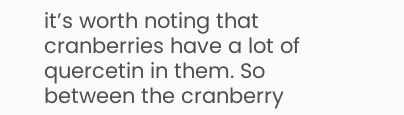it’s worth noting that cranberries have a lot of quercetin in them. So between the cranberry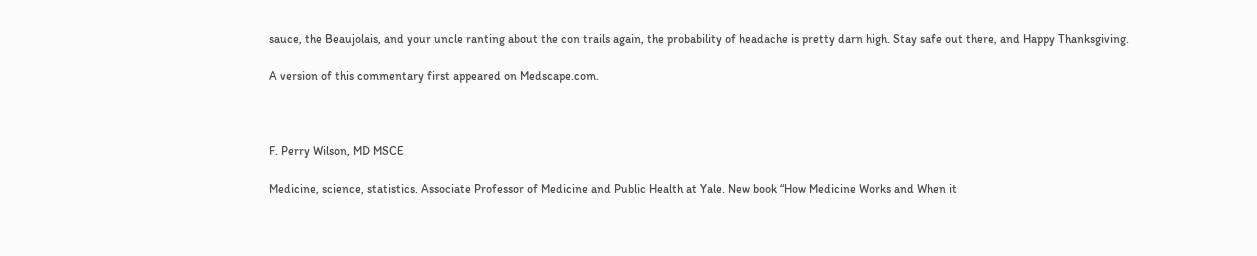sauce, the Beaujolais, and your uncle ranting about the con trails again, the probability of headache is pretty darn high. Stay safe out there, and Happy Thanksgiving.

A version of this commentary first appeared on Medscape.com.



F. Perry Wilson, MD MSCE

Medicine, science, statistics. Associate Professor of Medicine and Public Health at Yale. New book “How Medicine Works and When it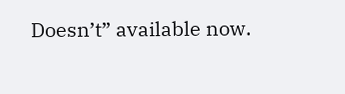Doesn’t” available now.